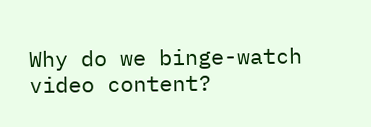Why do we binge-watch video content?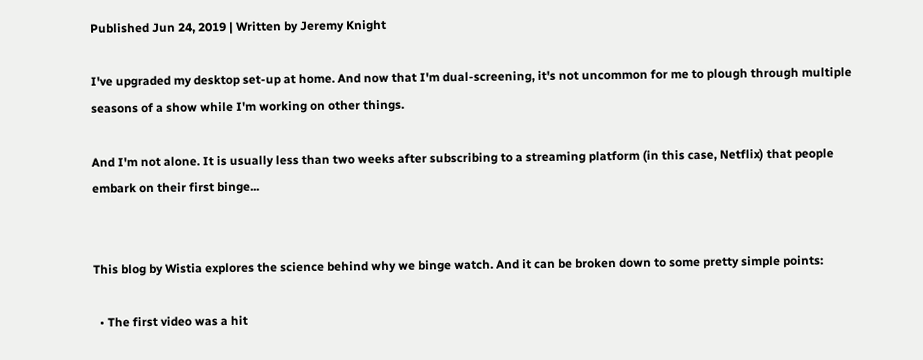Published Jun 24, 2019 | Written by Jeremy Knight

I've upgraded my desktop set-up at home. And now that I'm dual-screening, it's not uncommon for me to plough through multiple seasons of a show while I'm working on other things.

And I'm not alone. It is usually less than two weeks after subscribing to a streaming platform (in this case, Netflix) that people embark on their first binge...


This blog by Wistia explores the science behind why we binge watch. And it can be broken down to some pretty simple points:

  • The first video was a hit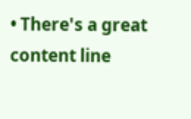• There's a great content line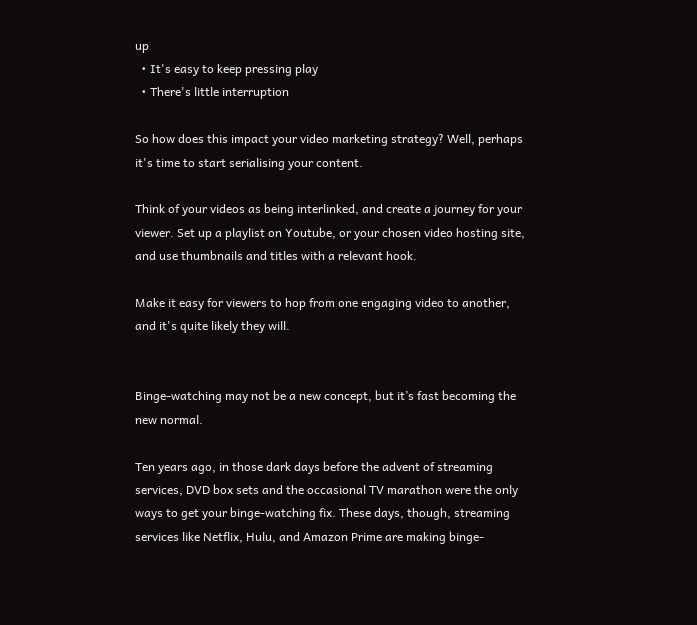up
  • It's easy to keep pressing play
  • There's little interruption

So how does this impact your video marketing strategy? Well, perhaps it's time to start serialising your content.

Think of your videos as being interlinked, and create a journey for your viewer. Set up a playlist on Youtube, or your chosen video hosting site, and use thumbnails and titles with a relevant hook.

Make it easy for viewers to hop from one engaging video to another, and it's quite likely they will.


Binge-watching may not be a new concept, but it’s fast becoming the new normal.

Ten years ago, in those dark days before the advent of streaming services, DVD box sets and the occasional TV marathon were the only ways to get your binge-watching fix. These days, though, streaming services like Netflix, Hulu, and Amazon Prime are making binge-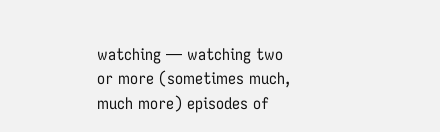watching — watching two or more (sometimes much, much more) episodes of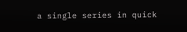a single series in quick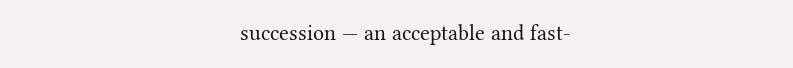succession — an acceptable and fast-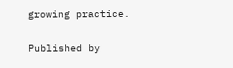growing practice.

Published by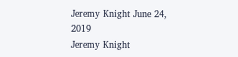Jeremy Knight June 24, 2019
Jeremy Knight